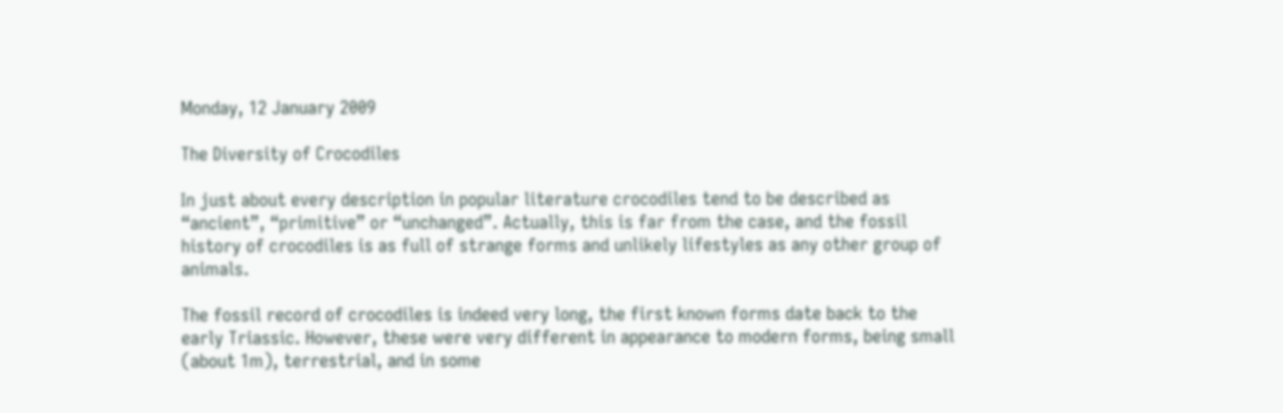Monday, 12 January 2009

The Diversity of Crocodiles

In just about every description in popular literature crocodiles tend to be described as “ancient”, “primitive” or “unchanged”. Actually, this is far from the case, and the fossil history of crocodiles is as full of strange forms and unlikely lifestyles as any other group of animals.

The fossil record of crocodiles is indeed very long, the first known forms date back to the early Triassic. However, these were very different in appearance to modern forms, being small (about 1m), terrestrial, and in some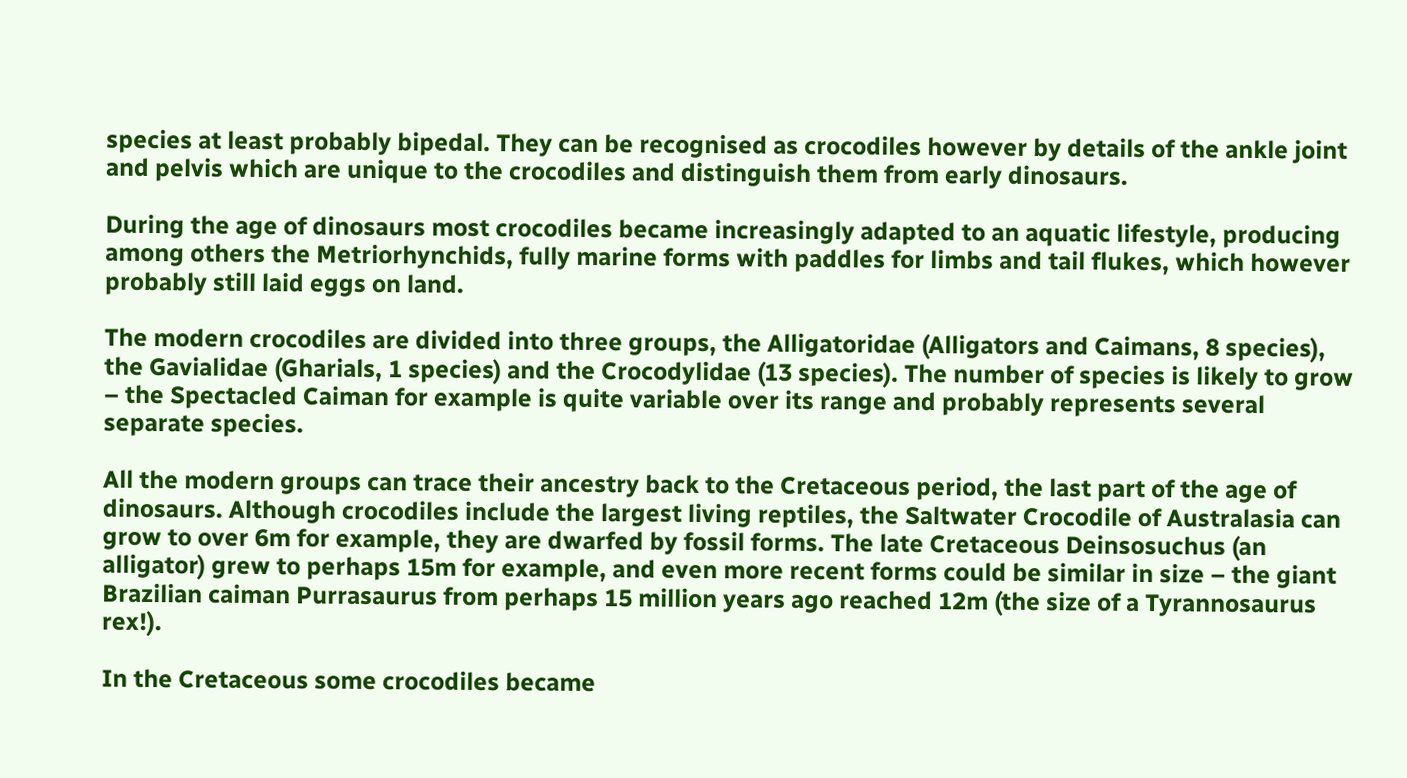species at least probably bipedal. They can be recognised as crocodiles however by details of the ankle joint and pelvis which are unique to the crocodiles and distinguish them from early dinosaurs.

During the age of dinosaurs most crocodiles became increasingly adapted to an aquatic lifestyle, producing among others the Metriorhynchids, fully marine forms with paddles for limbs and tail flukes, which however probably still laid eggs on land.

The modern crocodiles are divided into three groups, the Alligatoridae (Alligators and Caimans, 8 species), the Gavialidae (Gharials, 1 species) and the Crocodylidae (13 species). The number of species is likely to grow – the Spectacled Caiman for example is quite variable over its range and probably represents several separate species.

All the modern groups can trace their ancestry back to the Cretaceous period, the last part of the age of dinosaurs. Although crocodiles include the largest living reptiles, the Saltwater Crocodile of Australasia can grow to over 6m for example, they are dwarfed by fossil forms. The late Cretaceous Deinsosuchus (an alligator) grew to perhaps 15m for example, and even more recent forms could be similar in size – the giant Brazilian caiman Purrasaurus from perhaps 15 million years ago reached 12m (the size of a Tyrannosaurus rex!).

In the Cretaceous some crocodiles became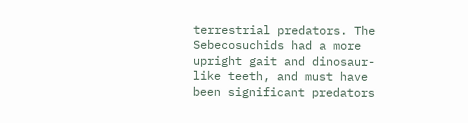terrestrial predators. The Sebecosuchids had a more upright gait and dinosaur-like teeth, and must have been significant predators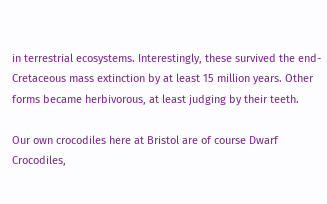in terrestrial ecosystems. Interestingly, these survived the end-Cretaceous mass extinction by at least 15 million years. Other forms became herbivorous, at least judging by their teeth.

Our own crocodiles here at Bristol are of course Dwarf Crocodiles,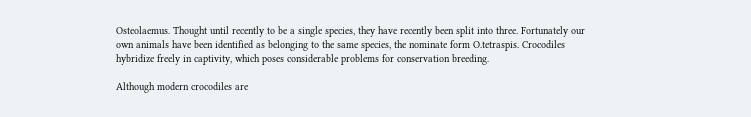Osteolaemus. Thought until recently to be a single species, they have recently been split into three. Fortunately our own animals have been identified as belonging to the same species, the nominate form O.tetraspis. Crocodiles hybridize freely in captivity, which poses considerable problems for conservation breeding.

Although modern crocodiles are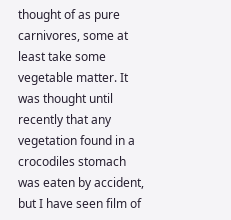thought of as pure carnivores, some at least take some vegetable matter. It was thought until recently that any vegetation found in a crocodiles stomach was eaten by accident, but I have seen film of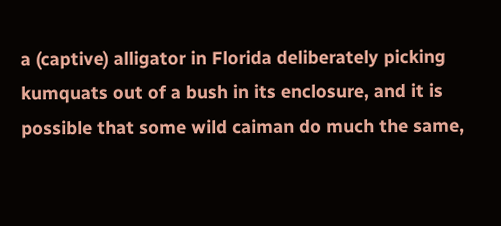a (captive) alligator in Florida deliberately picking kumquats out of a bush in its enclosure, and it is possible that some wild caiman do much the same,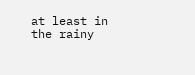at least in the rainy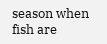season when fish are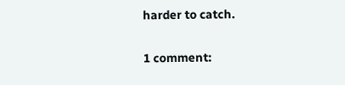harder to catch.

1 comment: